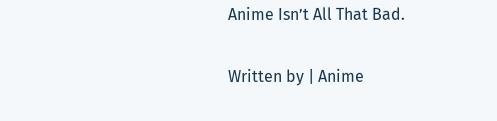Anime Isn’t All That Bad.

Written by | Anime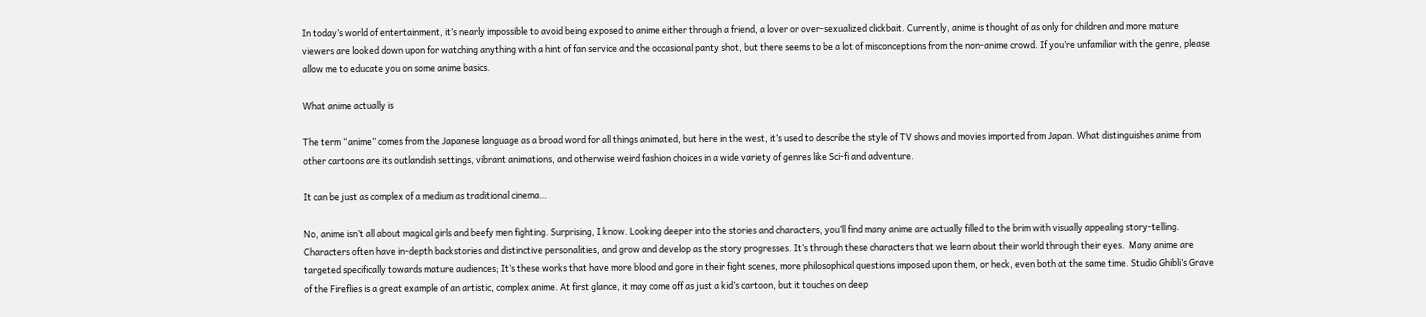In today’s world of entertainment, it’s nearly impossible to avoid being exposed to anime either through a friend, a lover or over-sexualized clickbait. Currently, anime is thought of as only for children and more mature viewers are looked down upon for watching anything with a hint of fan service and the occasional panty shot, but there seems to be a lot of misconceptions from the non-anime crowd. If you’re unfamiliar with the genre, please allow me to educate you on some anime basics.

What anime actually is

The term “anime” comes from the Japanese language as a broad word for all things animated, but here in the west, it’s used to describe the style of TV shows and movies imported from Japan. What distinguishes anime from other cartoons are its outlandish settings, vibrant animations, and otherwise weird fashion choices in a wide variety of genres like Sci-fi and adventure.

It can be just as complex of a medium as traditional cinema…

No, anime isn’t all about magical girls and beefy men fighting. Surprising, I know. Looking deeper into the stories and characters, you’ll find many anime are actually filled to the brim with visually appealing story-telling. Characters often have in-depth backstories and distinctive personalities, and grow and develop as the story progresses. It’s through these characters that we learn about their world through their eyes.  Many anime are targeted specifically towards mature audiences; It’s these works that have more blood and gore in their fight scenes, more philosophical questions imposed upon them, or heck, even both at the same time. Studio Ghibli’s Grave of the Fireflies is a great example of an artistic, complex anime. At first glance, it may come off as just a kid’s cartoon, but it touches on deep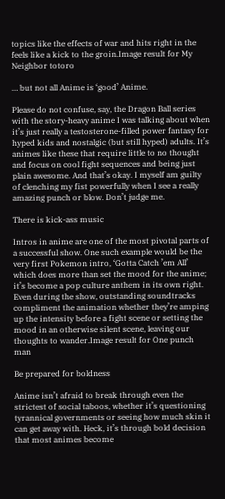topics like the effects of war and hits right in the feels like a kick to the groin.Image result for My Neighbor totoro

… but not all Anime is ‘good’ Anime.

Please do not confuse, say, the Dragon Ball series with the story-heavy anime I was talking about when it’s just really a testosterone-filled power fantasy for hyped kids and nostalgic (but still hyped) adults. It’s animes like these that require little to no thought and focus on cool fight sequences and being just plain awesome. And that’s okay. I myself am guilty of clenching my fist powerfully when I see a really amazing punch or blow. Don’t judge me.

There is kick-ass music

Intros in anime are one of the most pivotal parts of a successful show. One such example would be the very first Pokemon intro, ‘Gotta Catch ’em All’ which does more than set the mood for the anime; it’s become a pop culture anthem in its own right. Even during the show, outstanding soundtracks compliment the animation whether they’re amping up the intensity before a fight scene or setting the mood in an otherwise silent scene, leaving our thoughts to wander.Image result for One punch man

Be prepared for boldness

Anime isn’t afraid to break through even the strictest of social taboos, whether it’s questioning tyrannical governments or seeing how much skin it can get away with. Heck, it’s through bold decision that most animes become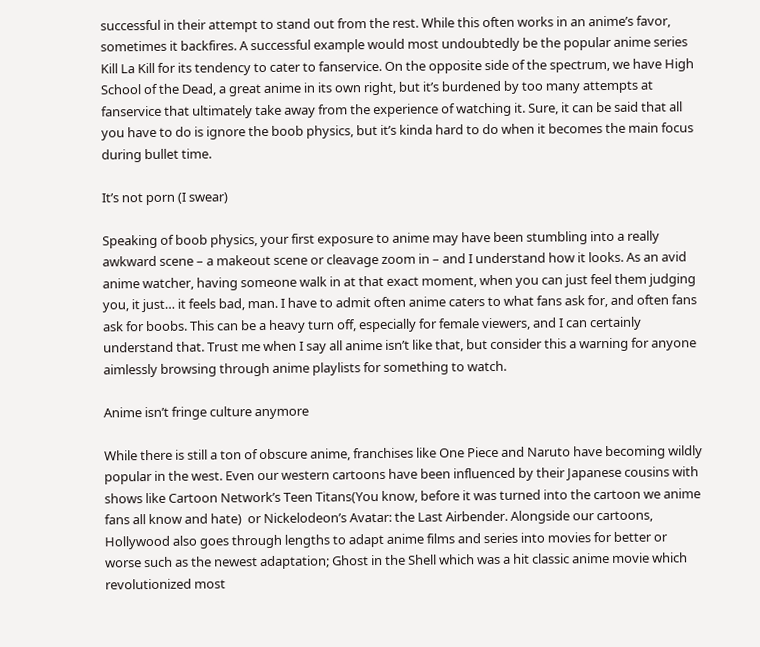successful in their attempt to stand out from the rest. While this often works in an anime’s favor, sometimes it backfires. A successful example would most undoubtedly be the popular anime series Kill La Kill for its tendency to cater to fanservice. On the opposite side of the spectrum, we have High School of the Dead, a great anime in its own right, but it’s burdened by too many attempts at fanservice that ultimately take away from the experience of watching it. Sure, it can be said that all you have to do is ignore the boob physics, but it’s kinda hard to do when it becomes the main focus during bullet time.

It’s not porn (I swear)

Speaking of boob physics, your first exposure to anime may have been stumbling into a really awkward scene – a makeout scene or cleavage zoom in – and I understand how it looks. As an avid anime watcher, having someone walk in at that exact moment, when you can just feel them judging you, it just… it feels bad, man. I have to admit often anime caters to what fans ask for, and often fans ask for boobs. This can be a heavy turn off, especially for female viewers, and I can certainly understand that. Trust me when I say all anime isn’t like that, but consider this a warning for anyone aimlessly browsing through anime playlists for something to watch.

Anime isn’t fringe culture anymore

While there is still a ton of obscure anime, franchises like One Piece and Naruto have becoming wildly popular in the west. Even our western cartoons have been influenced by their Japanese cousins with shows like Cartoon Network’s Teen Titans(You know, before it was turned into the cartoon we anime fans all know and hate)  or Nickelodeon’s Avatar: the Last Airbender. Alongside our cartoons, Hollywood also goes through lengths to adapt anime films and series into movies for better or worse such as the newest adaptation; Ghost in the Shell which was a hit classic anime movie which revolutionized most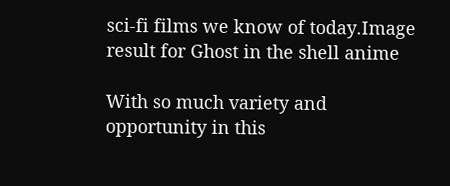sci-fi films we know of today.Image result for Ghost in the shell anime

With so much variety and opportunity in this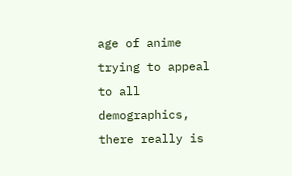age of anime trying to appeal to all demographics, there really is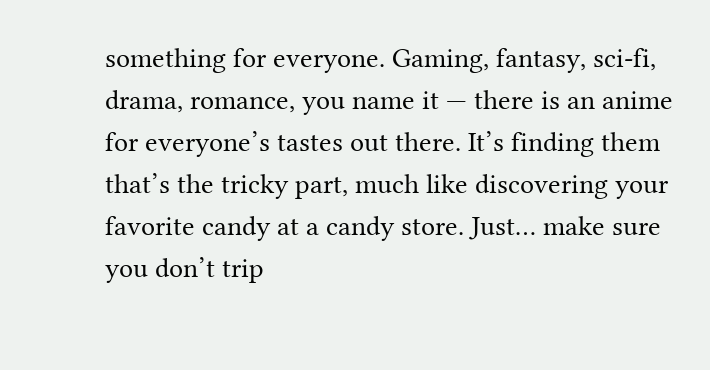something for everyone. Gaming, fantasy, sci-fi, drama, romance, you name it — there is an anime for everyone’s tastes out there. It’s finding them that’s the tricky part, much like discovering your favorite candy at a candy store. Just… make sure you don’t trip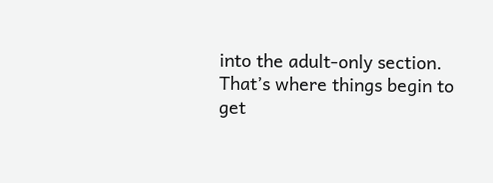into the adult-only section. That’s where things begin to get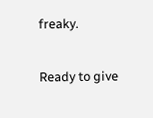freaky.

Ready to give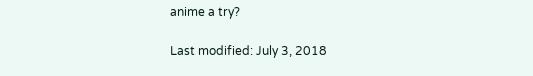anime a try?

Last modified: July 3, 2018